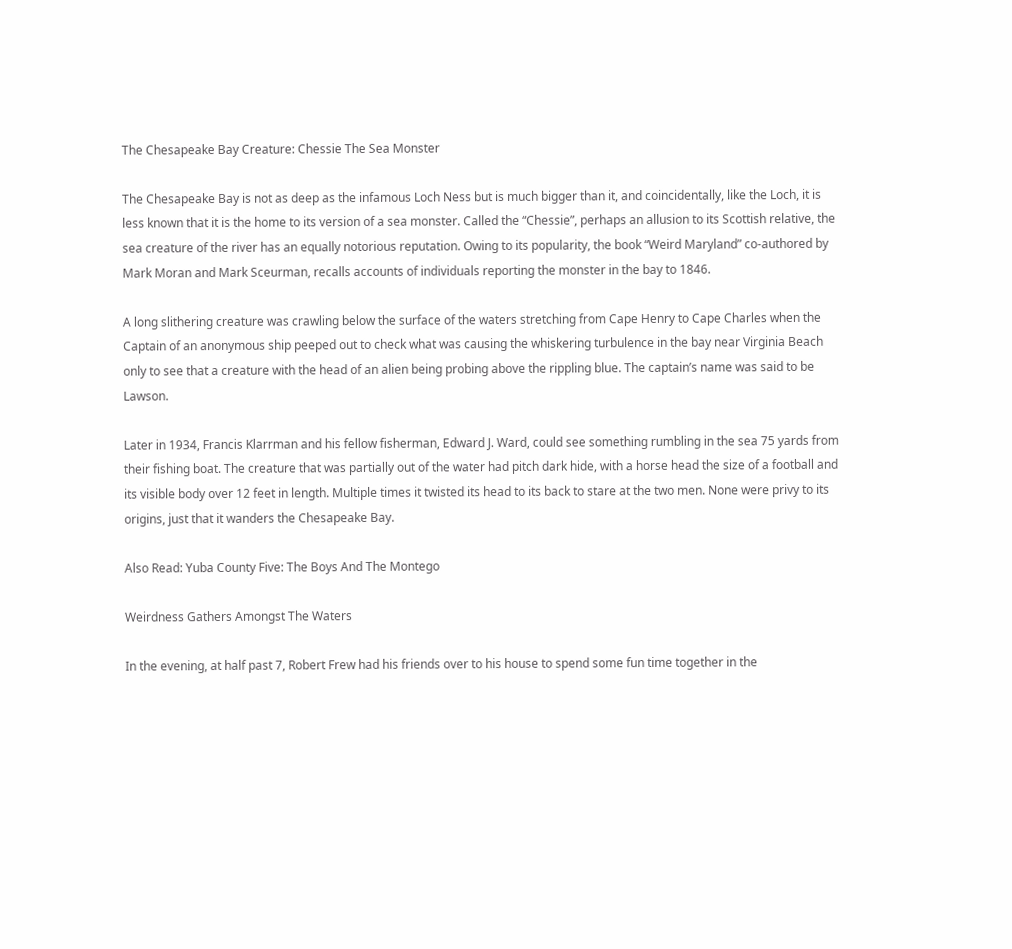The Chesapeake Bay Creature: Chessie The Sea Monster

The Chesapeake Bay is not as deep as the infamous Loch Ness but is much bigger than it, and coincidentally, like the Loch, it is less known that it is the home to its version of a sea monster. Called the “Chessie”, perhaps an allusion to its Scottish relative, the sea creature of the river has an equally notorious reputation. Owing to its popularity, the book “Weird Maryland” co-authored by Mark Moran and Mark Sceurman, recalls accounts of individuals reporting the monster in the bay to 1846.

A long slithering creature was crawling below the surface of the waters stretching from Cape Henry to Cape Charles when the Captain of an anonymous ship peeped out to check what was causing the whiskering turbulence in the bay near Virginia Beach only to see that a creature with the head of an alien being probing above the rippling blue. The captain’s name was said to be Lawson.

Later in 1934, Francis Klarrman and his fellow fisherman, Edward J. Ward, could see something rumbling in the sea 75 yards from their fishing boat. The creature that was partially out of the water had pitch dark hide, with a horse head the size of a football and its visible body over 12 feet in length. Multiple times it twisted its head to its back to stare at the two men. None were privy to its origins, just that it wanders the Chesapeake Bay.

Also Read: Yuba County Five: The Boys And The Montego

Weirdness Gathers Amongst The Waters

In the evening, at half past 7, Robert Frew had his friends over to his house to spend some fun time together in the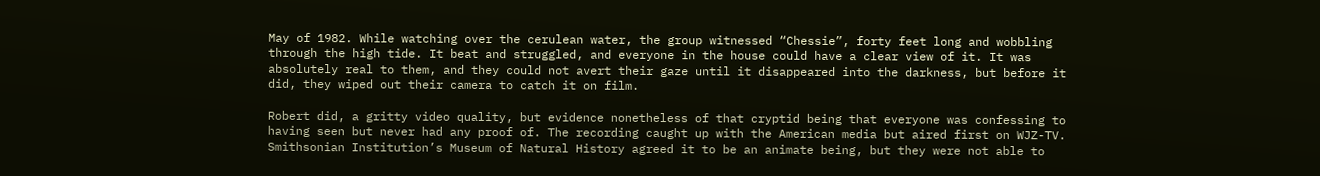May of 1982. While watching over the cerulean water, the group witnessed “Chessie”, forty feet long and wobbling through the high tide. It beat and struggled, and everyone in the house could have a clear view of it. It was absolutely real to them, and they could not avert their gaze until it disappeared into the darkness, but before it did, they wiped out their camera to catch it on film.

Robert did, a gritty video quality, but evidence nonetheless of that cryptid being that everyone was confessing to having seen but never had any proof of. The recording caught up with the American media but aired first on WJZ-TV. Smithsonian Institution’s Museum of Natural History agreed it to be an animate being, but they were not able to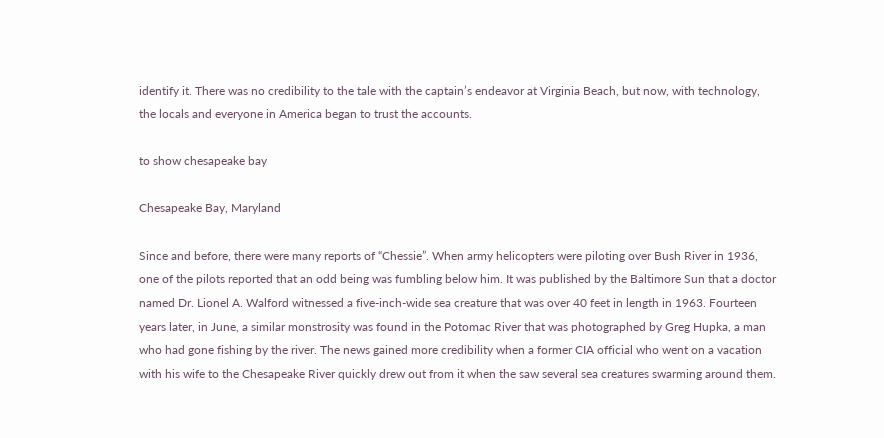identify it. There was no credibility to the tale with the captain’s endeavor at Virginia Beach, but now, with technology, the locals and everyone in America began to trust the accounts.

to show chesapeake bay

Chesapeake Bay, Maryland

Since and before, there were many reports of “Chessie”. When army helicopters were piloting over Bush River in 1936, one of the pilots reported that an odd being was fumbling below him. It was published by the Baltimore Sun that a doctor named Dr. Lionel A. Walford witnessed a five-inch-wide sea creature that was over 40 feet in length in 1963. Fourteen years later, in June, a similar monstrosity was found in the Potomac River that was photographed by Greg Hupka, a man who had gone fishing by the river. The news gained more credibility when a former CIA official who went on a vacation with his wife to the Chesapeake River quickly drew out from it when the saw several sea creatures swarming around them.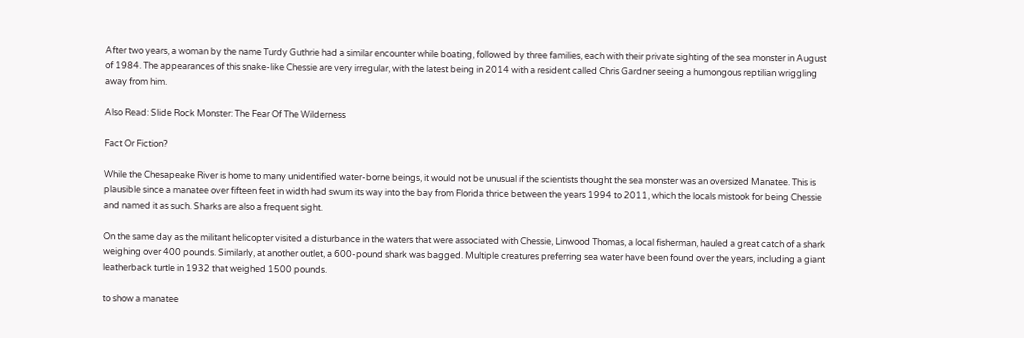After two years, a woman by the name Turdy Guthrie had a similar encounter while boating, followed by three families, each with their private sighting of the sea monster in August of 1984. The appearances of this snake-like Chessie are very irregular, with the latest being in 2014 with a resident called Chris Gardner seeing a humongous reptilian wriggling away from him.

Also Read: Slide Rock Monster: The Fear Of The Wilderness

Fact Or Fiction?

While the Chesapeake River is home to many unidentified water-borne beings, it would not be unusual if the scientists thought the sea monster was an oversized Manatee. This is plausible since a manatee over fifteen feet in width had swum its way into the bay from Florida thrice between the years 1994 to 2011, which the locals mistook for being Chessie and named it as such. Sharks are also a frequent sight.

On the same day as the militant helicopter visited a disturbance in the waters that were associated with Chessie, Linwood Thomas, a local fisherman, hauled a great catch of a shark weighing over 400 pounds. Similarly, at another outlet, a 600-pound shark was bagged. Multiple creatures preferring sea water have been found over the years, including a giant leatherback turtle in 1932 that weighed 1500 pounds.

to show a manatee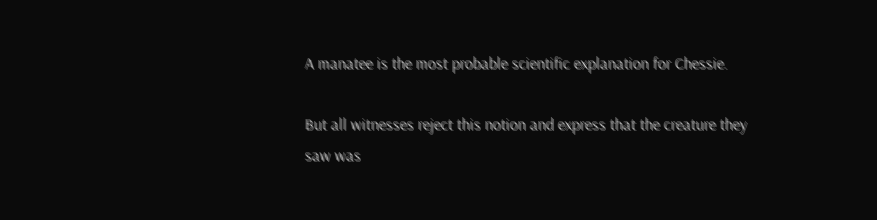A manatee is the most probable scientific explanation for Chessie.

But all witnesses reject this notion and express that the creature they saw was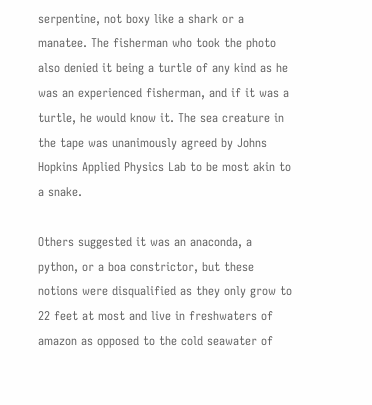serpentine, not boxy like a shark or a manatee. The fisherman who took the photo also denied it being a turtle of any kind as he was an experienced fisherman, and if it was a turtle, he would know it. The sea creature in the tape was unanimously agreed by Johns Hopkins Applied Physics Lab to be most akin to a snake.

Others suggested it was an anaconda, a python, or a boa constrictor, but these notions were disqualified as they only grow to 22 feet at most and live in freshwaters of amazon as opposed to the cold seawater of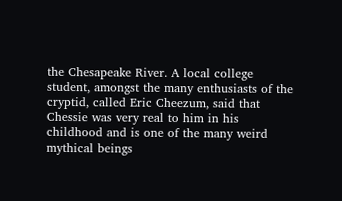the Chesapeake River. A local college student, amongst the many enthusiasts of the cryptid, called Eric Cheezum, said that Chessie was very real to him in his childhood and is one of the many weird mythical beings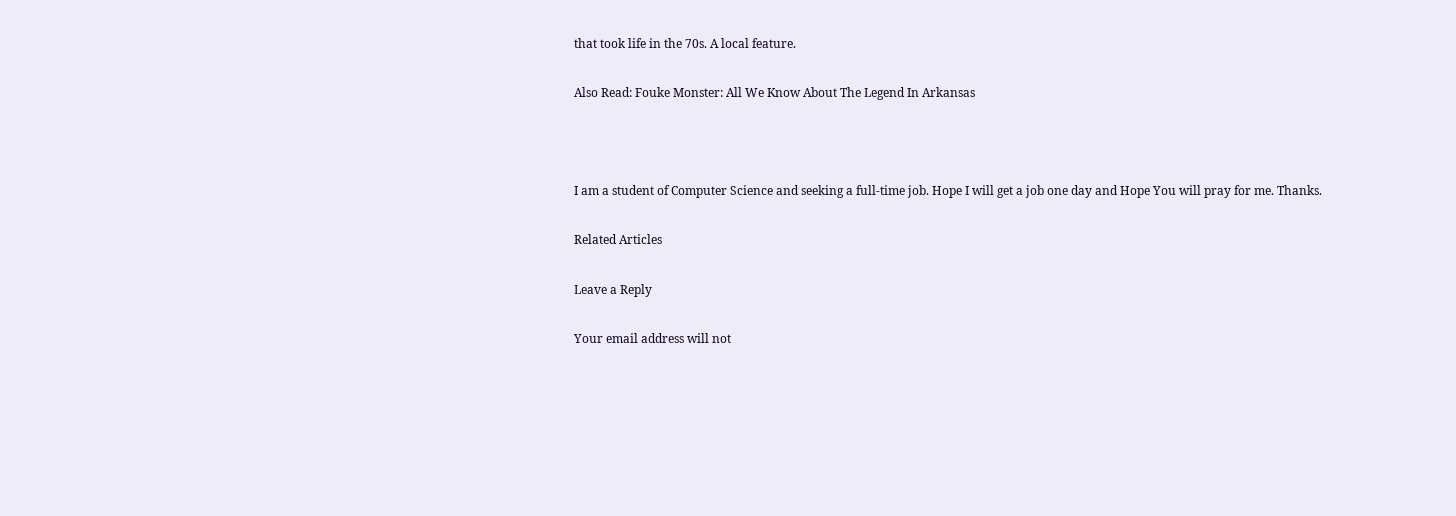that took life in the 70s. A local feature.

Also Read: Fouke Monster: All We Know About The Legend In Arkansas



I am a student of Computer Science and seeking a full-time job. Hope I will get a job one day and Hope You will pray for me. Thanks.

Related Articles

Leave a Reply

Your email address will not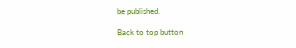be published.

Back to top button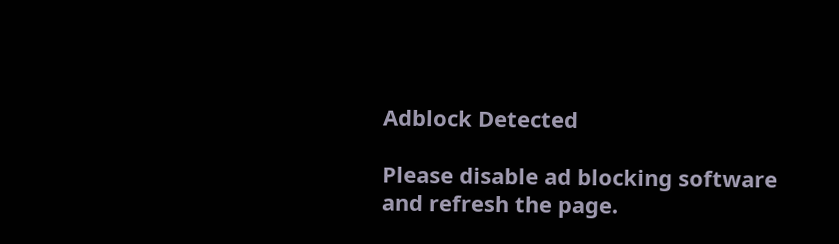Adblock Detected

Please disable ad blocking software and refresh the page.